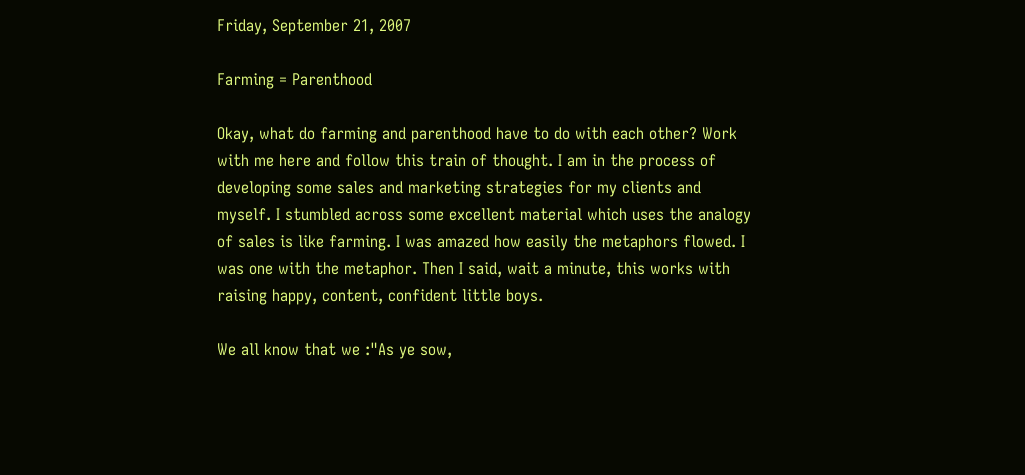Friday, September 21, 2007

Farming = Parenthood

Okay, what do farming and parenthood have to do with each other? Work with me here and follow this train of thought. I am in the process of developing some sales and marketing strategies for my clients and myself. I stumbled across some excellent material which uses the analogy of sales is like farming. I was amazed how easily the metaphors flowed. I was one with the metaphor. Then I said, wait a minute, this works with raising happy, content, confident little boys.

We all know that we :"As ye sow,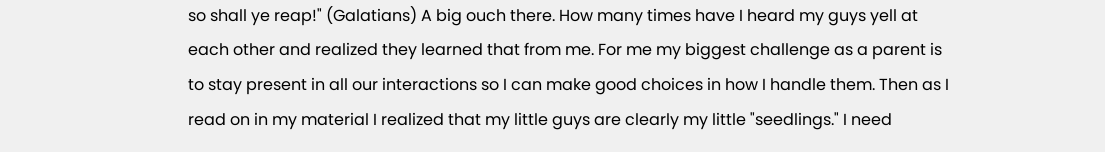so shall ye reap!" (Galatians) A big ouch there. How many times have I heard my guys yell at each other and realized they learned that from me. For me my biggest challenge as a parent is to stay present in all our interactions so I can make good choices in how I handle them. Then as I read on in my material I realized that my little guys are clearly my little "seedlings." I need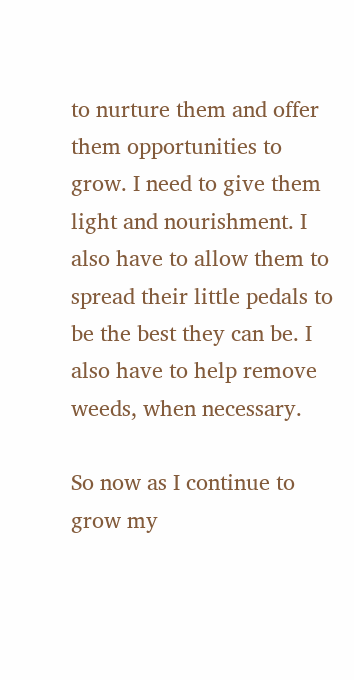to nurture them and offer them opportunities to grow. I need to give them light and nourishment. I also have to allow them to spread their little pedals to be the best they can be. I also have to help remove weeds, when necessary.

So now as I continue to grow my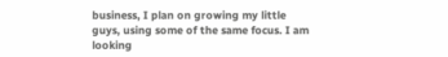business, I plan on growing my little guys, using some of the same focus. I am looking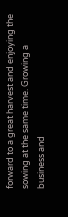forward to a great harvest and enjoying the sowing at the same time. Growing a business and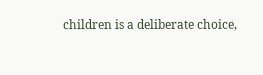children is a deliberate choice,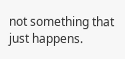not something that just happens.